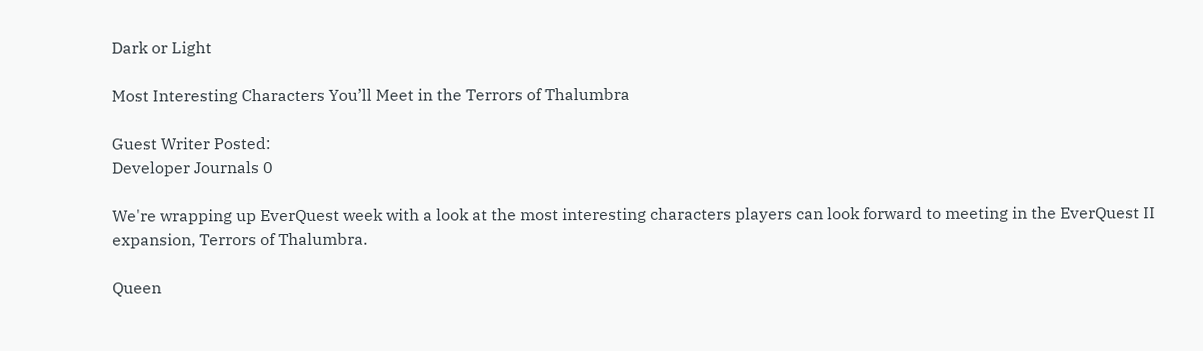Dark or Light

Most Interesting Characters You’ll Meet in the Terrors of Thalumbra

Guest Writer Posted:
Developer Journals 0

We're wrapping up EverQuest week with a look at the most interesting characters players can look forward to meeting in the EverQuest II expansion, Terrors of Thalumbra.

Queen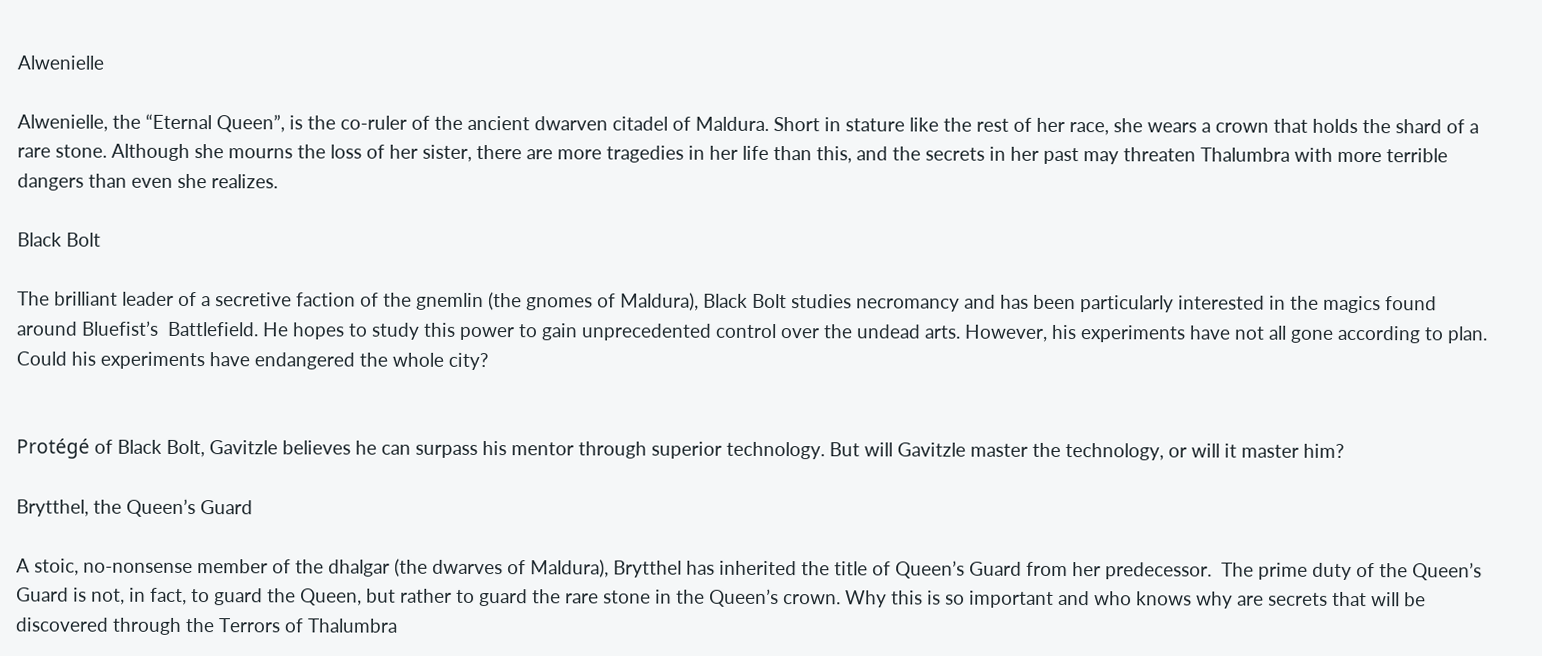Alwenielle

Alwenielle, the “Eternal Queen”, is the co-ruler of the ancient dwarven citadel of Maldura. Short in stature like the rest of her race, she wears a crown that holds the shard of a rare stone. Although she mourns the loss of her sister, there are more tragedies in her life than this, and the secrets in her past may threaten Thalumbra with more terrible dangers than even she realizes.

Black Bolt

The brilliant leader of a secretive faction of the gnemlin (the gnomes of Maldura), Black Bolt studies necromancy and has been particularly interested in the magics found around Bluefist’s  Battlefield. He hopes to study this power to gain unprecedented control over the undead arts. However, his experiments have not all gone according to plan.  Could his experiments have endangered the whole city?


Protégé of Black Bolt, Gavitzle believes he can surpass his mentor through superior technology. But will Gavitzle master the technology, or will it master him?

Brytthel, the Queen’s Guard

A stoic, no-nonsense member of the dhalgar (the dwarves of Maldura), Brytthel has inherited the title of Queen’s Guard from her predecessor.  The prime duty of the Queen’s Guard is not, in fact, to guard the Queen, but rather to guard the rare stone in the Queen’s crown. Why this is so important and who knows why are secrets that will be discovered through the Terrors of Thalumbra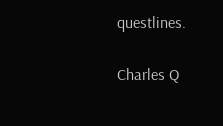questlines.

Charles Q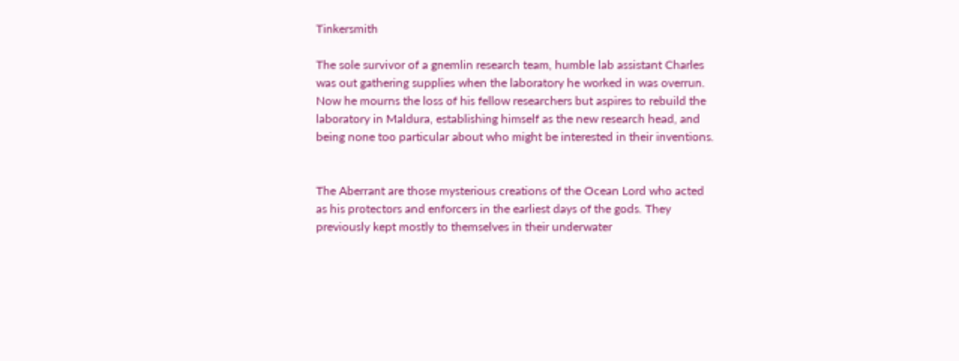Tinkersmith

The sole survivor of a gnemlin research team, humble lab assistant Charles was out gathering supplies when the laboratory he worked in was overrun. Now he mourns the loss of his fellow researchers but aspires to rebuild the laboratory in Maldura, establishing himself as the new research head, and being none too particular about who might be interested in their inventions.


The Aberrant are those mysterious creations of the Ocean Lord who acted as his protectors and enforcers in the earliest days of the gods. They previously kept mostly to themselves in their underwater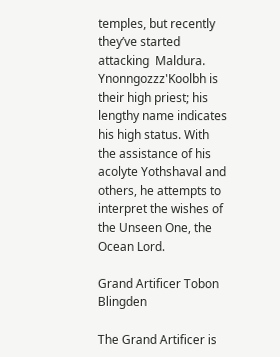temples, but recently they’ve started attacking  Maldura. Ynonngozzz'Koolbh is their high priest; his lengthy name indicates his high status. With the assistance of his acolyte Yothshaval and others, he attempts to interpret the wishes of the Unseen One, the Ocean Lord.

Grand Artificer Tobon Blingden

The Grand Artificer is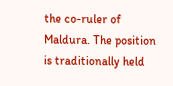the co-ruler of Maldura. The position is traditionally held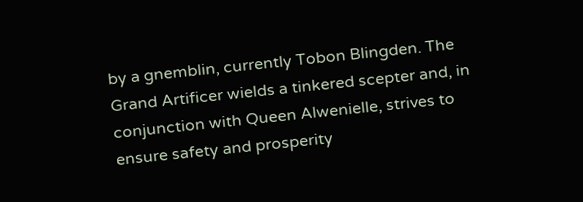by a gnemblin, currently Tobon Blingden. The Grand Artificer wields a tinkered scepter and, in conjunction with Queen Alwenielle, strives to ensure safety and prosperity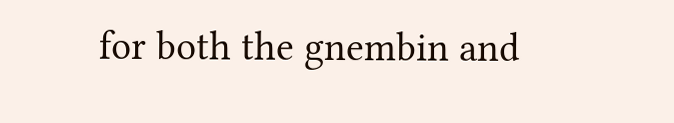for both the gnembin and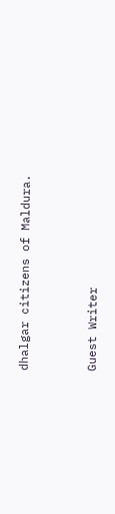dhalgar citizens of Maldura.


Guest Writer